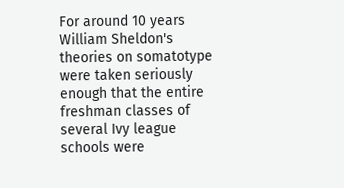For around 10 years William Sheldon's theories on somatotype were taken seriously enough that the entire freshman classes of several Ivy league schools were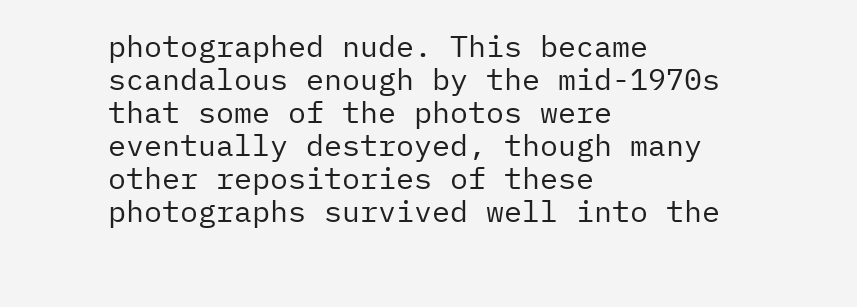photographed nude. This became scandalous enough by the mid-1970s that some of the photos were eventually destroyed, though many other repositories of these photographs survived well into the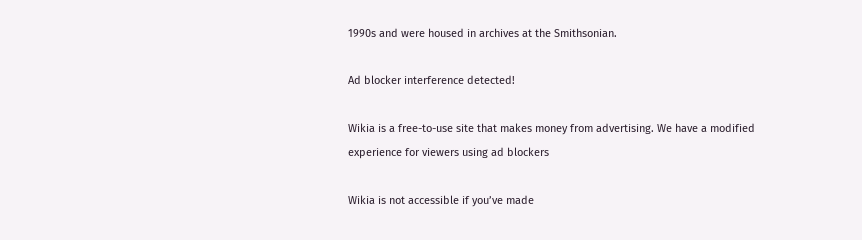1990s and were housed in archives at the Smithsonian.

Ad blocker interference detected!

Wikia is a free-to-use site that makes money from advertising. We have a modified experience for viewers using ad blockers

Wikia is not accessible if you’ve made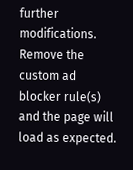further modifications. Remove the custom ad blocker rule(s) and the page will load as expected.